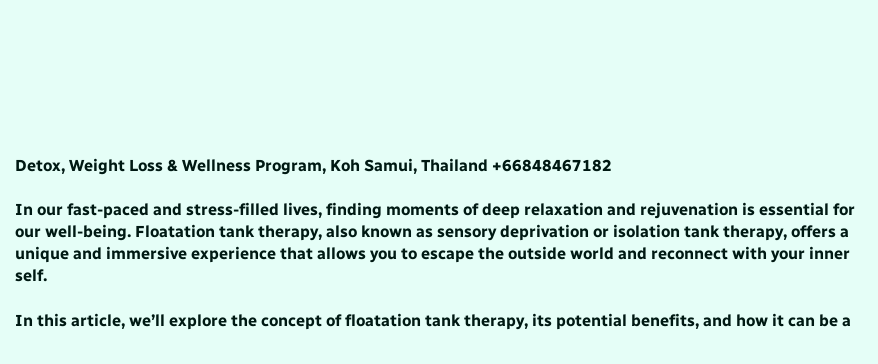Detox, Weight Loss & Wellness Program, Koh Samui, Thailand +66848467182

In our fast-paced and stress-filled lives, finding moments of deep relaxation and rejuvenation is essential for our well-being. Floatation tank therapy, also known as sensory deprivation or isolation tank therapy, offers a unique and immersive experience that allows you to escape the outside world and reconnect with your inner self.

In this article, we’ll explore the concept of floatation tank therapy, its potential benefits, and how it can be a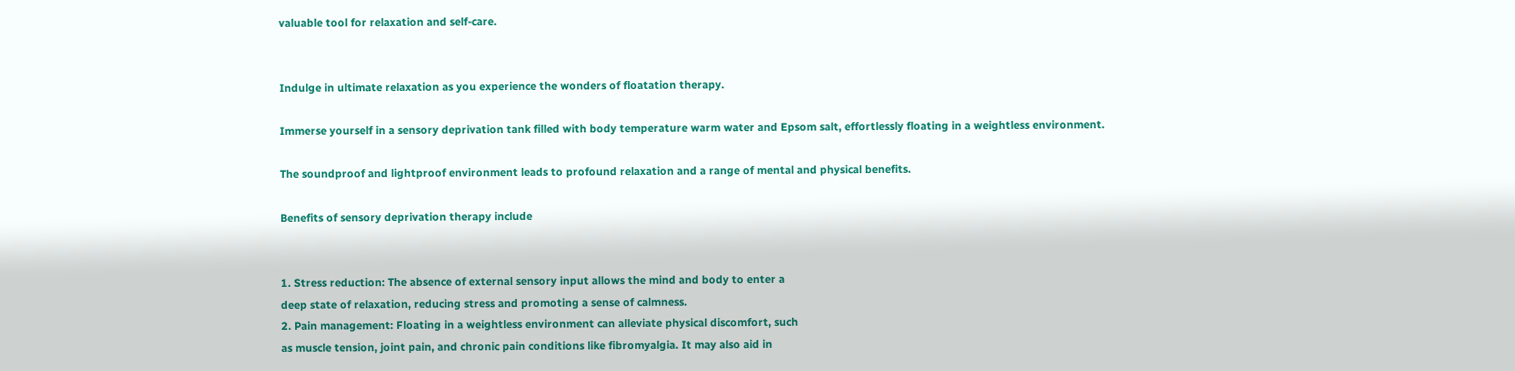valuable tool for relaxation and self-care.


Indulge in ultimate relaxation as you experience the wonders of floatation therapy.

Immerse yourself in a sensory deprivation tank filled with body temperature warm water and Epsom salt, effortlessly floating in a weightless environment.

The soundproof and lightproof environment leads to profound relaxation and a range of mental and physical benefits.

Benefits of sensory deprivation therapy include


1. Stress reduction: The absence of external sensory input allows the mind and body to enter a
deep state of relaxation, reducing stress and promoting a sense of calmness.
2. Pain management: Floating in a weightless environment can alleviate physical discomfort, such
as muscle tension, joint pain, and chronic pain conditions like fibromyalgia. It may also aid in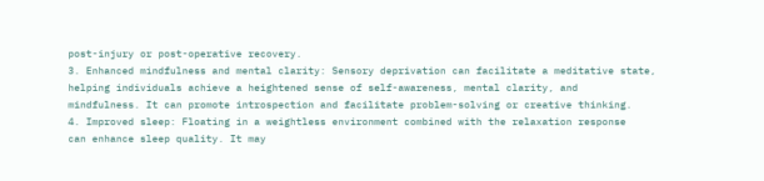post-injury or post-operative recovery.
3. Enhanced mindfulness and mental clarity: Sensory deprivation can facilitate a meditative state,
helping individuals achieve a heightened sense of self-awareness, mental clarity, and
mindfulness. It can promote introspection and facilitate problem-solving or creative thinking.
4. Improved sleep: Floating in a weightless environment combined with the relaxation response
can enhance sleep quality. It may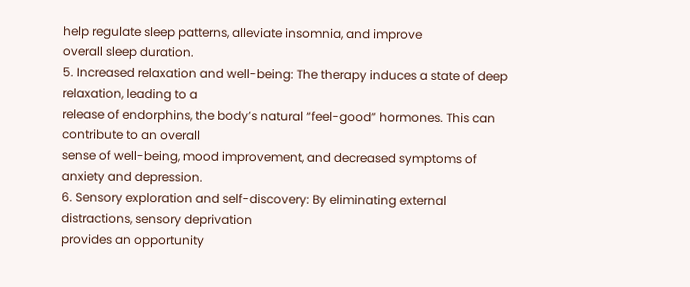help regulate sleep patterns, alleviate insomnia, and improve
overall sleep duration.
5. Increased relaxation and well-being: The therapy induces a state of deep relaxation, leading to a
release of endorphins, the body’s natural “feel-good” hormones. This can contribute to an overall
sense of well-being, mood improvement, and decreased symptoms of anxiety and depression.
6. Sensory exploration and self-discovery: By eliminating external distractions, sensory deprivation
provides an opportunity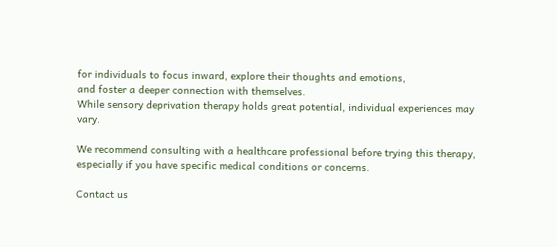for individuals to focus inward, explore their thoughts and emotions,
and foster a deeper connection with themselves.
While sensory deprivation therapy holds great potential, individual experiences may vary.

We recommend consulting with a healthcare professional before trying this therapy, especially if you have specific medical conditions or concerns.

Contact us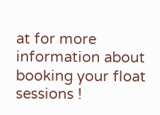at for more information about booking your float sessions !